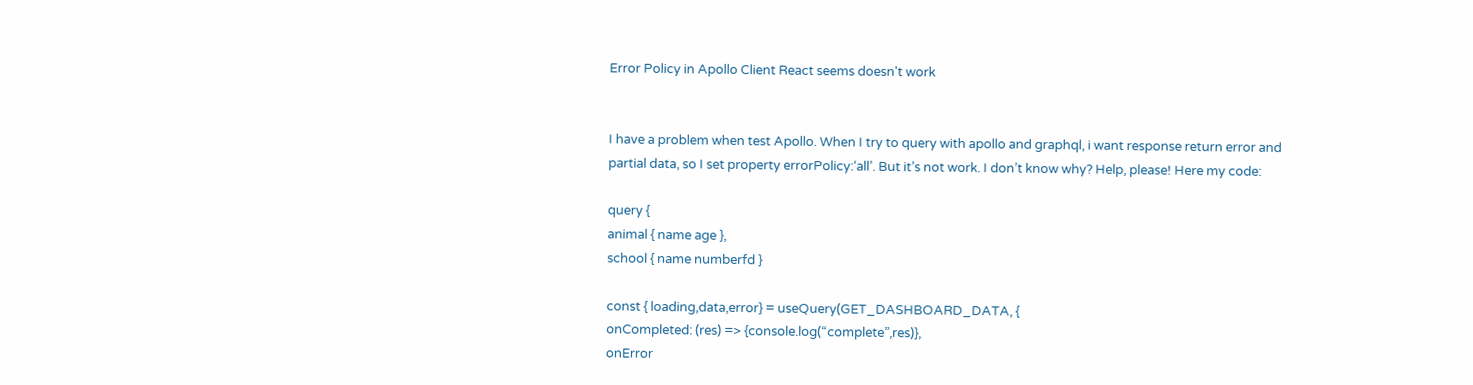Error Policy in Apollo Client React seems doesn't work


I have a problem when test Apollo. When I try to query with apollo and graphql, i want response return error and partial data, so I set property errorPolicy:‘all’. But it’s not work. I don’t know why? Help, please! Here my code:

query {
animal { name age },
school { name numberfd }

const { loading,data,error} = useQuery(GET_DASHBOARD_DATA, {
onCompleted: (res) => {console.log(“complete”,res)},
onError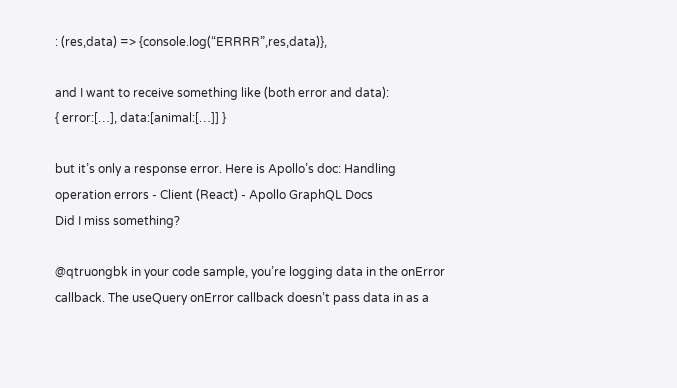: (res,data) => {console.log(“ERRRR”,res,data)},

and I want to receive something like (both error and data):
{ error:[…], data:[animal:[…]] }

but it’s only a response error. Here is Apollo’s doc: Handling operation errors - Client (React) - Apollo GraphQL Docs
Did I miss something?

@qtruongbk in your code sample, you’re logging data in the onError callback. The useQuery onError callback doesn’t pass data in as a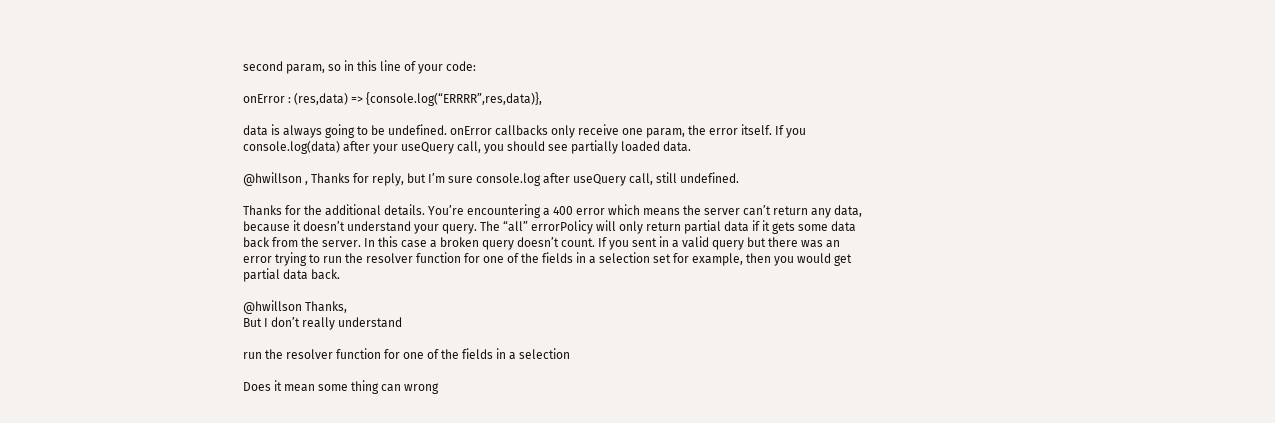second param, so in this line of your code:

onError : (res,data) => {console.log(“ERRRR”,res,data)},

data is always going to be undefined. onError callbacks only receive one param, the error itself. If you console.log(data) after your useQuery call, you should see partially loaded data.

@hwillson , Thanks for reply, but I’m sure console.log after useQuery call, still undefined.

Thanks for the additional details. You’re encountering a 400 error which means the server can’t return any data, because it doesn’t understand your query. The “all” errorPolicy will only return partial data if it gets some data back from the server. In this case a broken query doesn’t count. If you sent in a valid query but there was an error trying to run the resolver function for one of the fields in a selection set for example, then you would get partial data back.

@hwillson Thanks,
But I don’t really understand

run the resolver function for one of the fields in a selection

Does it mean some thing can wrong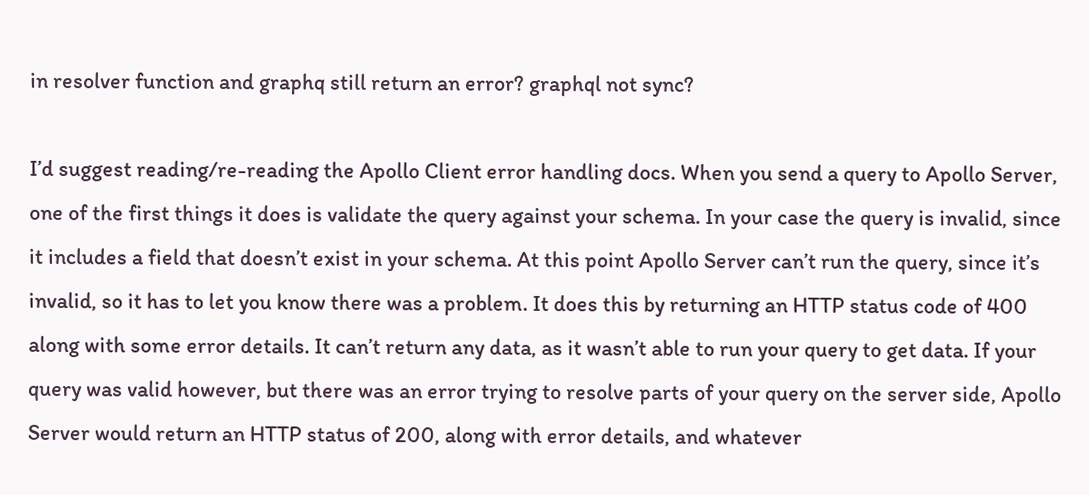in resolver function and graphq still return an error? graphql not sync?

I’d suggest reading/re-reading the Apollo Client error handling docs. When you send a query to Apollo Server, one of the first things it does is validate the query against your schema. In your case the query is invalid, since it includes a field that doesn’t exist in your schema. At this point Apollo Server can’t run the query, since it’s invalid, so it has to let you know there was a problem. It does this by returning an HTTP status code of 400 along with some error details. It can’t return any data, as it wasn’t able to run your query to get data. If your query was valid however, but there was an error trying to resolve parts of your query on the server side, Apollo Server would return an HTTP status of 200, along with error details, and whatever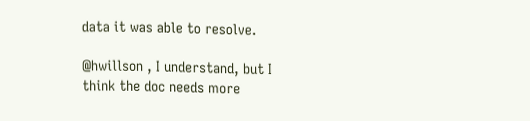data it was able to resolve.

@hwillson , I understand, but I think the doc needs more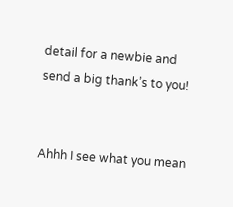detail for a newbie and send a big thank’s to you!


Ahhh I see what you mean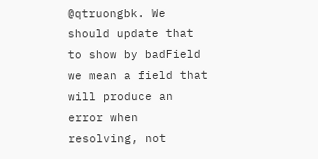@qtruongbk. We should update that to show by badField we mean a field that will produce an error when resolving, not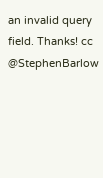an invalid query field. Thanks! cc @StephenBarlow